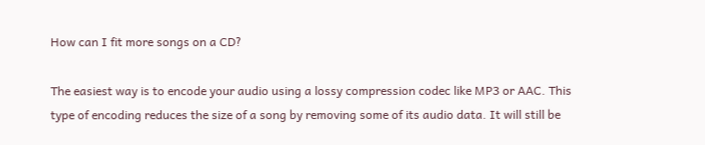How can I fit more songs on a CD?

The easiest way is to encode your audio using a lossy compression codec like MP3 or AAC. This type of encoding reduces the size of a song by removing some of its audio data. It will still be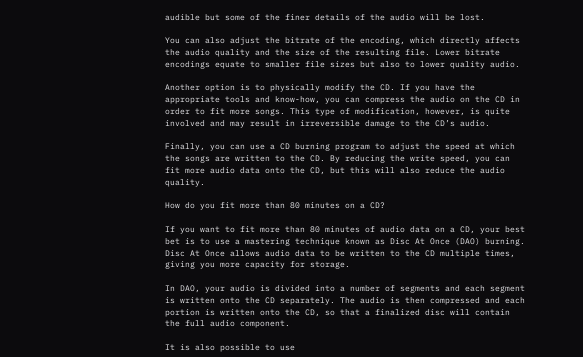audible but some of the finer details of the audio will be lost.

You can also adjust the bitrate of the encoding, which directly affects the audio quality and the size of the resulting file. Lower bitrate encodings equate to smaller file sizes but also to lower quality audio.

Another option is to physically modify the CD. If you have the appropriate tools and know-how, you can compress the audio on the CD in order to fit more songs. This type of modification, however, is quite involved and may result in irreversible damage to the CD’s audio.

Finally, you can use a CD burning program to adjust the speed at which the songs are written to the CD. By reducing the write speed, you can fit more audio data onto the CD, but this will also reduce the audio quality.

How do you fit more than 80 minutes on a CD?

If you want to fit more than 80 minutes of audio data on a CD, your best bet is to use a mastering technique known as Disc At Once (DAO) burning. Disc At Once allows audio data to be written to the CD multiple times, giving you more capacity for storage.

In DAO, your audio is divided into a number of segments and each segment is written onto the CD separately. The audio is then compressed and each portion is written onto the CD, so that a finalized disc will contain the full audio component.

It is also possible to use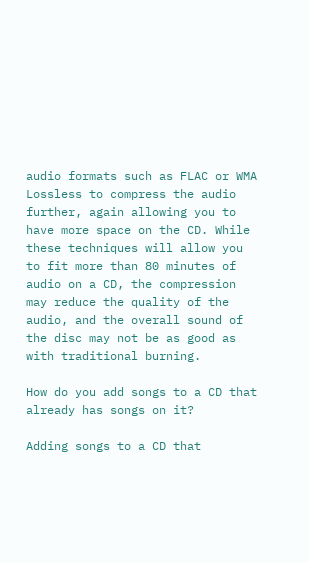audio formats such as FLAC or WMA Lossless to compress the audio further, again allowing you to have more space on the CD. While these techniques will allow you to fit more than 80 minutes of audio on a CD, the compression may reduce the quality of the audio, and the overall sound of the disc may not be as good as with traditional burning.

How do you add songs to a CD that already has songs on it?

Adding songs to a CD that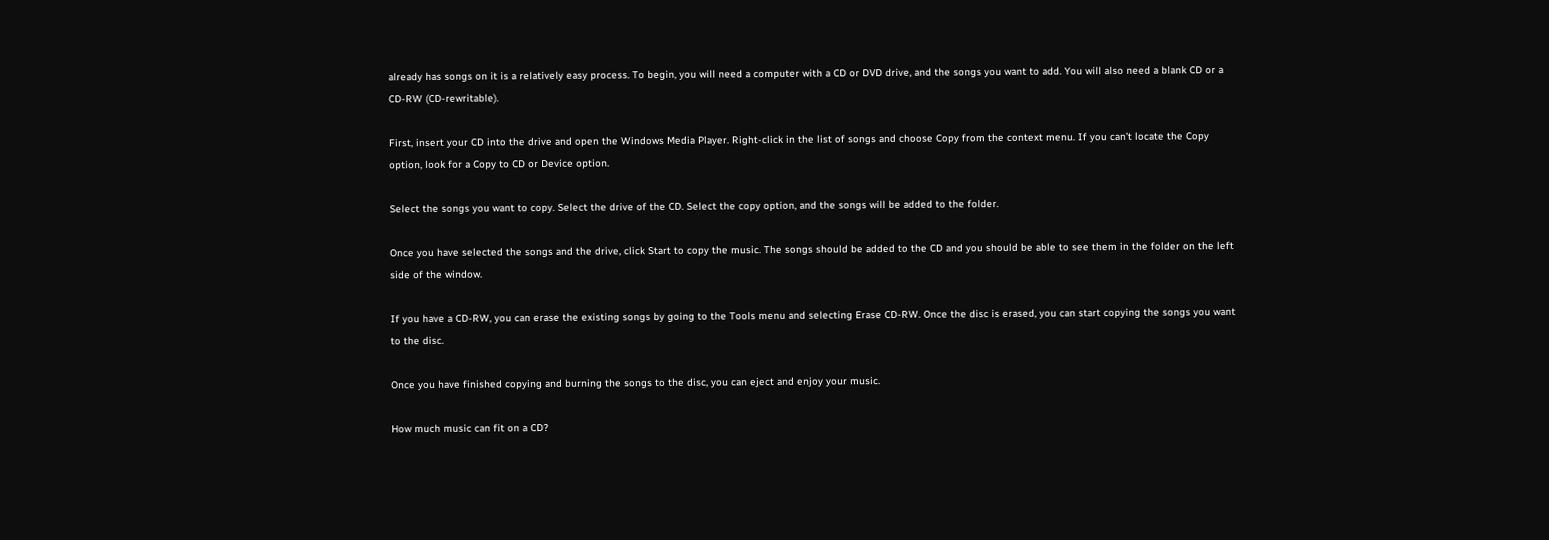already has songs on it is a relatively easy process. To begin, you will need a computer with a CD or DVD drive, and the songs you want to add. You will also need a blank CD or a CD-RW (CD-rewritable).

First, insert your CD into the drive and open the Windows Media Player. Right-click in the list of songs and choose Copy from the context menu. If you can’t locate the Copy option, look for a Copy to CD or Device option.

Select the songs you want to copy. Select the drive of the CD. Select the copy option, and the songs will be added to the folder.

Once you have selected the songs and the drive, click Start to copy the music. The songs should be added to the CD and you should be able to see them in the folder on the left side of the window.

If you have a CD-RW, you can erase the existing songs by going to the Tools menu and selecting Erase CD-RW. Once the disc is erased, you can start copying the songs you want to the disc.

Once you have finished copying and burning the songs to the disc, you can eject and enjoy your music.

How much music can fit on a CD?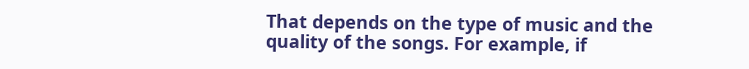That depends on the type of music and the quality of the songs. For example, if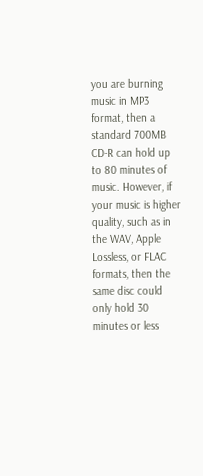you are burning music in MP3 format, then a standard 700MB CD-R can hold up to 80 minutes of music. However, if your music is higher quality, such as in the WAV, Apple Lossless, or FLAC formats, then the same disc could only hold 30 minutes or less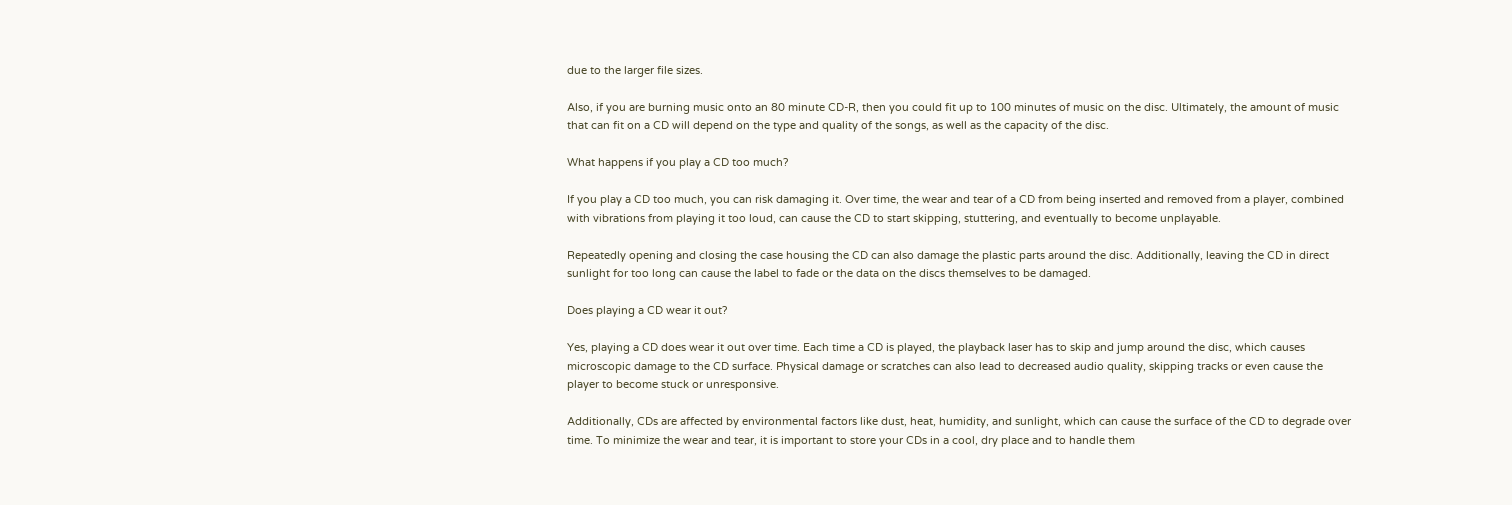due to the larger file sizes.

Also, if you are burning music onto an 80 minute CD-R, then you could fit up to 100 minutes of music on the disc. Ultimately, the amount of music that can fit on a CD will depend on the type and quality of the songs, as well as the capacity of the disc.

What happens if you play a CD too much?

If you play a CD too much, you can risk damaging it. Over time, the wear and tear of a CD from being inserted and removed from a player, combined with vibrations from playing it too loud, can cause the CD to start skipping, stuttering, and eventually to become unplayable.

Repeatedly opening and closing the case housing the CD can also damage the plastic parts around the disc. Additionally, leaving the CD in direct sunlight for too long can cause the label to fade or the data on the discs themselves to be damaged.

Does playing a CD wear it out?

Yes, playing a CD does wear it out over time. Each time a CD is played, the playback laser has to skip and jump around the disc, which causes microscopic damage to the CD surface. Physical damage or scratches can also lead to decreased audio quality, skipping tracks or even cause the player to become stuck or unresponsive.

Additionally, CDs are affected by environmental factors like dust, heat, humidity, and sunlight, which can cause the surface of the CD to degrade over time. To minimize the wear and tear, it is important to store your CDs in a cool, dry place and to handle them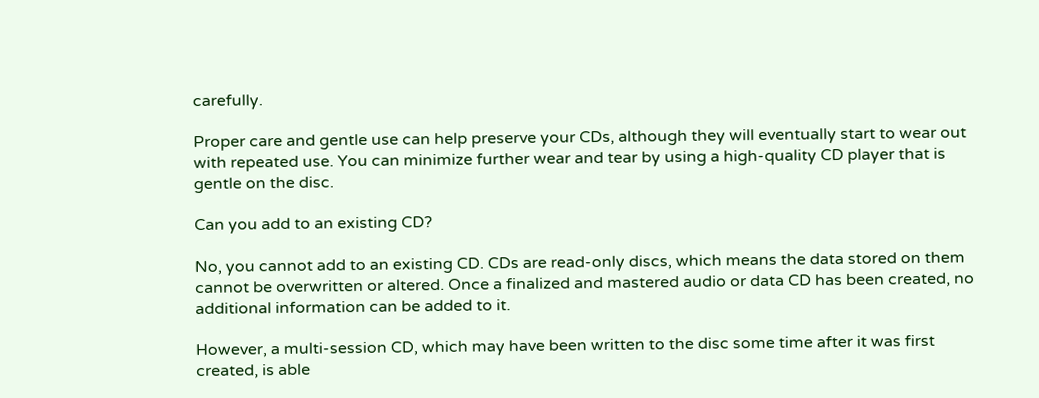carefully.

Proper care and gentle use can help preserve your CDs, although they will eventually start to wear out with repeated use. You can minimize further wear and tear by using a high-quality CD player that is gentle on the disc.

Can you add to an existing CD?

No, you cannot add to an existing CD. CDs are read-only discs, which means the data stored on them cannot be overwritten or altered. Once a finalized and mastered audio or data CD has been created, no additional information can be added to it.

However, a multi-session CD, which may have been written to the disc some time after it was first created, is able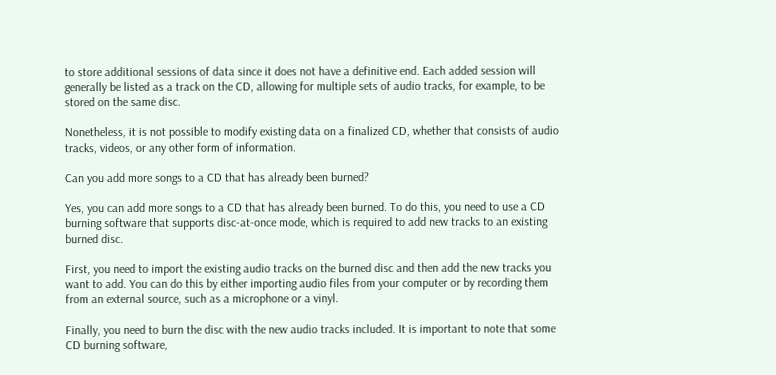to store additional sessions of data since it does not have a definitive end. Each added session will generally be listed as a track on the CD, allowing for multiple sets of audio tracks, for example, to be stored on the same disc.

Nonetheless, it is not possible to modify existing data on a finalized CD, whether that consists of audio tracks, videos, or any other form of information.

Can you add more songs to a CD that has already been burned?

Yes, you can add more songs to a CD that has already been burned. To do this, you need to use a CD burning software that supports disc-at-once mode, which is required to add new tracks to an existing burned disc.

First, you need to import the existing audio tracks on the burned disc and then add the new tracks you want to add. You can do this by either importing audio files from your computer or by recording them from an external source, such as a microphone or a vinyl.

Finally, you need to burn the disc with the new audio tracks included. It is important to note that some CD burning software,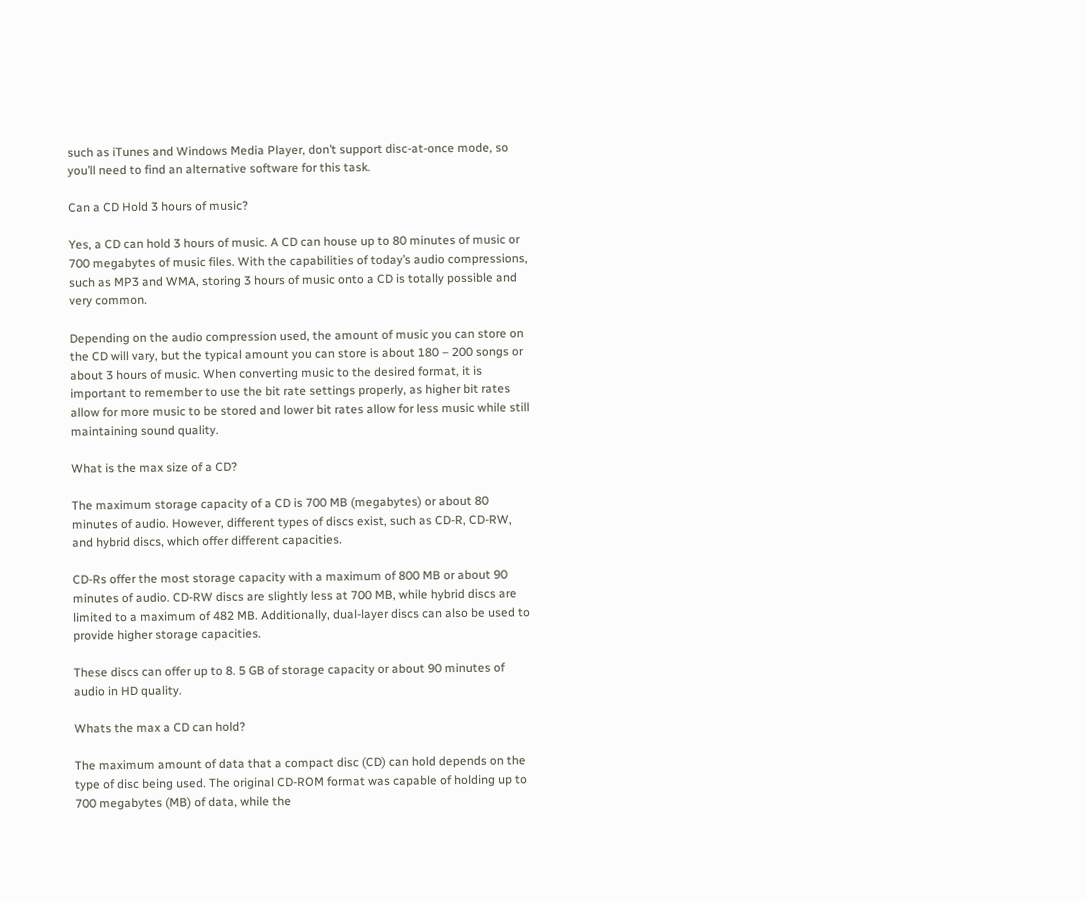such as iTunes and Windows Media Player, don’t support disc-at-once mode, so you’ll need to find an alternative software for this task.

Can a CD Hold 3 hours of music?

Yes, a CD can hold 3 hours of music. A CD can house up to 80 minutes of music or 700 megabytes of music files. With the capabilities of today’s audio compressions, such as MP3 and WMA, storing 3 hours of music onto a CD is totally possible and very common.

Depending on the audio compression used, the amount of music you can store on the CD will vary, but the typical amount you can store is about 180 – 200 songs or about 3 hours of music. When converting music to the desired format, it is important to remember to use the bit rate settings properly, as higher bit rates allow for more music to be stored and lower bit rates allow for less music while still maintaining sound quality.

What is the max size of a CD?

The maximum storage capacity of a CD is 700 MB (megabytes) or about 80 minutes of audio. However, different types of discs exist, such as CD-R, CD-RW, and hybrid discs, which offer different capacities.

CD-Rs offer the most storage capacity with a maximum of 800 MB or about 90 minutes of audio. CD-RW discs are slightly less at 700 MB, while hybrid discs are limited to a maximum of 482 MB. Additionally, dual-layer discs can also be used to provide higher storage capacities.

These discs can offer up to 8. 5 GB of storage capacity or about 90 minutes of audio in HD quality.

Whats the max a CD can hold?

The maximum amount of data that a compact disc (CD) can hold depends on the type of disc being used. The original CD-ROM format was capable of holding up to 700 megabytes (MB) of data, while the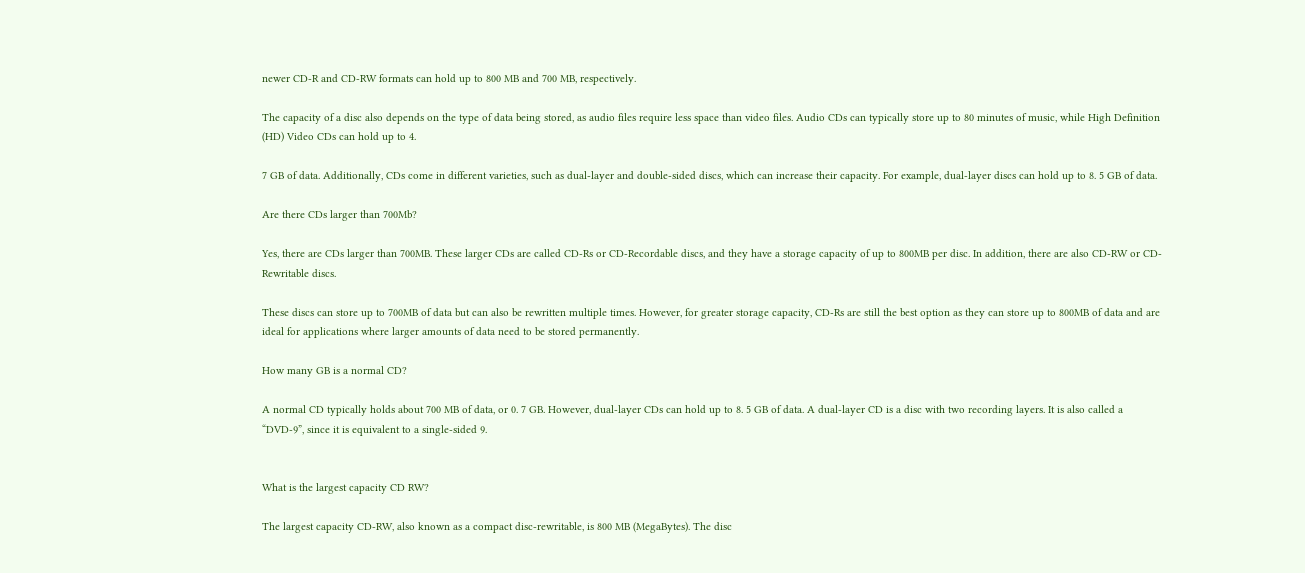newer CD-R and CD-RW formats can hold up to 800 MB and 700 MB, respectively.

The capacity of a disc also depends on the type of data being stored, as audio files require less space than video files. Audio CDs can typically store up to 80 minutes of music, while High Definition (HD) Video CDs can hold up to 4.

7 GB of data. Additionally, CDs come in different varieties, such as dual-layer and double-sided discs, which can increase their capacity. For example, dual-layer discs can hold up to 8. 5 GB of data.

Are there CDs larger than 700Mb?

Yes, there are CDs larger than 700MB. These larger CDs are called CD-Rs or CD-Recordable discs, and they have a storage capacity of up to 800MB per disc. In addition, there are also CD-RW or CD-Rewritable discs.

These discs can store up to 700MB of data but can also be rewritten multiple times. However, for greater storage capacity, CD-Rs are still the best option as they can store up to 800MB of data and are ideal for applications where larger amounts of data need to be stored permanently.

How many GB is a normal CD?

A normal CD typically holds about 700 MB of data, or 0. 7 GB. However, dual-layer CDs can hold up to 8. 5 GB of data. A dual-layer CD is a disc with two recording layers. It is also called a “DVD-9”, since it is equivalent to a single-sided 9.


What is the largest capacity CD RW?

The largest capacity CD-RW, also known as a compact disc-rewritable, is 800 MB (MegaBytes). The disc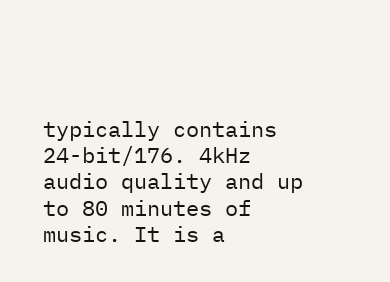typically contains 24-bit/176. 4kHz audio quality and up to 80 minutes of music. It is a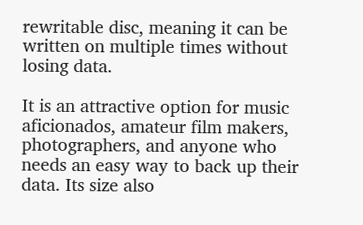rewritable disc, meaning it can be written on multiple times without losing data.

It is an attractive option for music aficionados, amateur film makers, photographers, and anyone who needs an easy way to back up their data. Its size also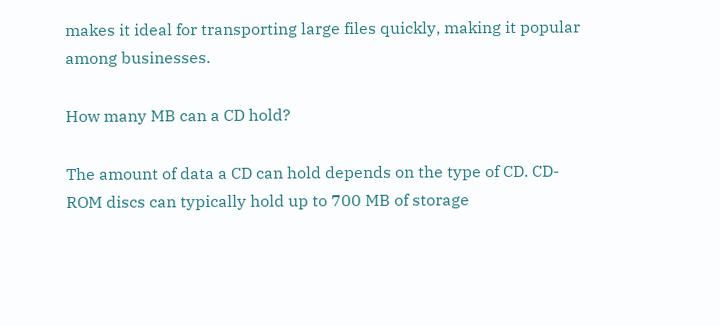makes it ideal for transporting large files quickly, making it popular among businesses.

How many MB can a CD hold?

The amount of data a CD can hold depends on the type of CD. CD-ROM discs can typically hold up to 700 MB of storage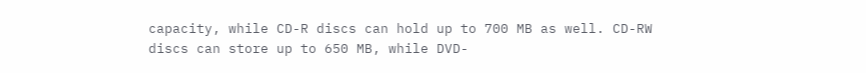capacity, while CD-R discs can hold up to 700 MB as well. CD-RW discs can store up to 650 MB, while DVD-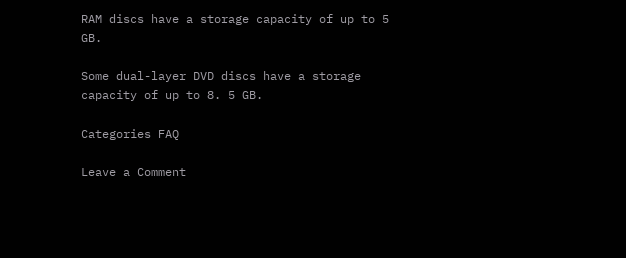RAM discs have a storage capacity of up to 5 GB.

Some dual-layer DVD discs have a storage capacity of up to 8. 5 GB.

Categories FAQ

Leave a Comment